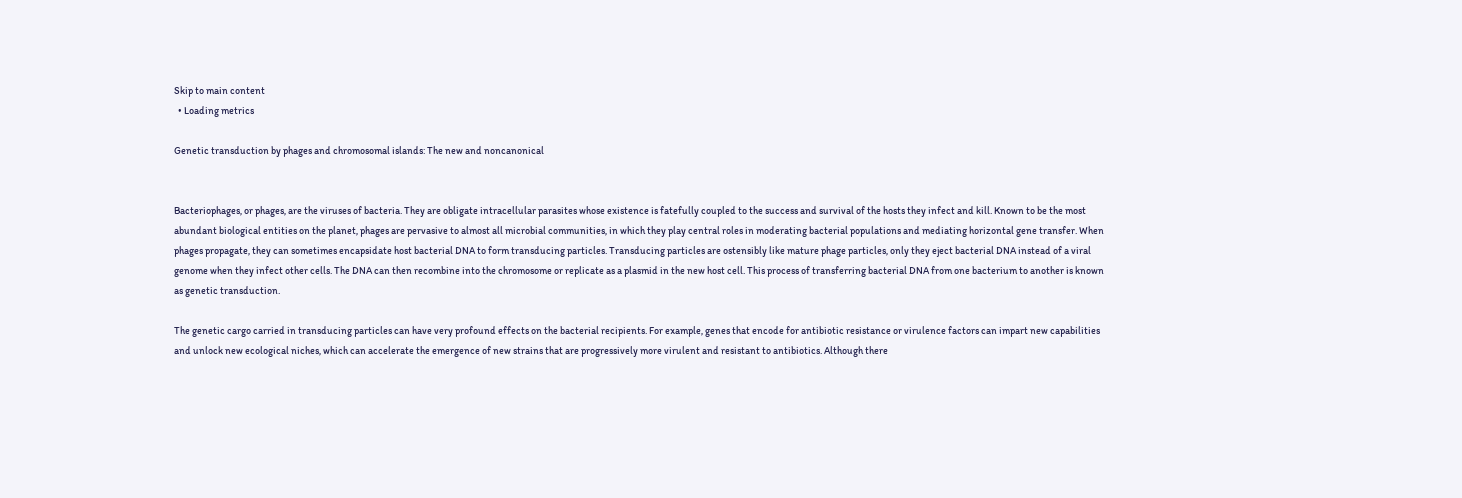Skip to main content
  • Loading metrics

Genetic transduction by phages and chromosomal islands: The new and noncanonical


Bacteriophages, or phages, are the viruses of bacteria. They are obligate intracellular parasites whose existence is fatefully coupled to the success and survival of the hosts they infect and kill. Known to be the most abundant biological entities on the planet, phages are pervasive to almost all microbial communities, in which they play central roles in moderating bacterial populations and mediating horizontal gene transfer. When phages propagate, they can sometimes encapsidate host bacterial DNA to form transducing particles. Transducing particles are ostensibly like mature phage particles, only they eject bacterial DNA instead of a viral genome when they infect other cells. The DNA can then recombine into the chromosome or replicate as a plasmid in the new host cell. This process of transferring bacterial DNA from one bacterium to another is known as genetic transduction.

The genetic cargo carried in transducing particles can have very profound effects on the bacterial recipients. For example, genes that encode for antibiotic resistance or virulence factors can impart new capabilities and unlock new ecological niches, which can accelerate the emergence of new strains that are progressively more virulent and resistant to antibiotics. Although there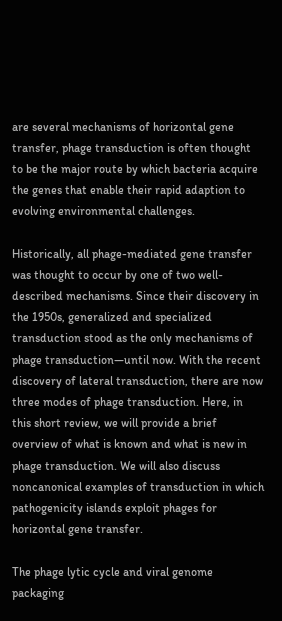are several mechanisms of horizontal gene transfer, phage transduction is often thought to be the major route by which bacteria acquire the genes that enable their rapid adaption to evolving environmental challenges.

Historically, all phage-mediated gene transfer was thought to occur by one of two well-described mechanisms. Since their discovery in the 1950s, generalized and specialized transduction stood as the only mechanisms of phage transduction—until now. With the recent discovery of lateral transduction, there are now three modes of phage transduction. Here, in this short review, we will provide a brief overview of what is known and what is new in phage transduction. We will also discuss noncanonical examples of transduction in which pathogenicity islands exploit phages for horizontal gene transfer.

The phage lytic cycle and viral genome packaging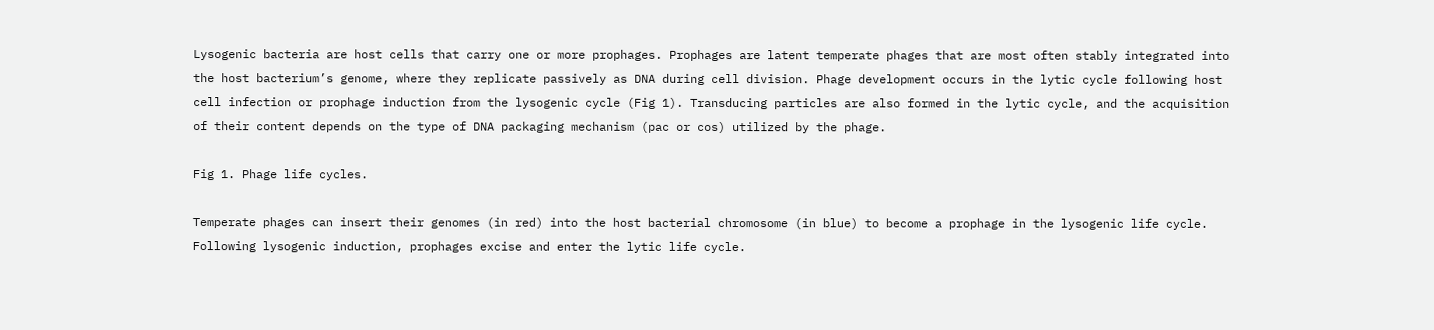Lysogenic bacteria are host cells that carry one or more prophages. Prophages are latent temperate phages that are most often stably integrated into the host bacterium’s genome, where they replicate passively as DNA during cell division. Phage development occurs in the lytic cycle following host cell infection or prophage induction from the lysogenic cycle (Fig 1). Transducing particles are also formed in the lytic cycle, and the acquisition of their content depends on the type of DNA packaging mechanism (pac or cos) utilized by the phage.

Fig 1. Phage life cycles.

Temperate phages can insert their genomes (in red) into the host bacterial chromosome (in blue) to become a prophage in the lysogenic life cycle. Following lysogenic induction, prophages excise and enter the lytic life cycle.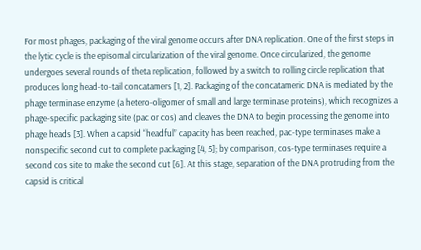For most phages, packaging of the viral genome occurs after DNA replication. One of the first steps in the lytic cycle is the episomal circularization of the viral genome. Once circularized, the genome undergoes several rounds of theta replication, followed by a switch to rolling circle replication that produces long head-to-tail concatamers [1, 2]. Packaging of the concatameric DNA is mediated by the phage terminase enzyme (a hetero-oligomer of small and large terminase proteins), which recognizes a phage-specific packaging site (pac or cos) and cleaves the DNA to begin processing the genome into phage heads [3]. When a capsid “headful” capacity has been reached, pac-type terminases make a nonspecific second cut to complete packaging [4, 5]; by comparison, cos-type terminases require a second cos site to make the second cut [6]. At this stage, separation of the DNA protruding from the capsid is critical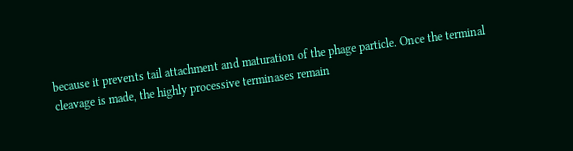because it prevents tail attachment and maturation of the phage particle. Once the terminal cleavage is made, the highly processive terminases remain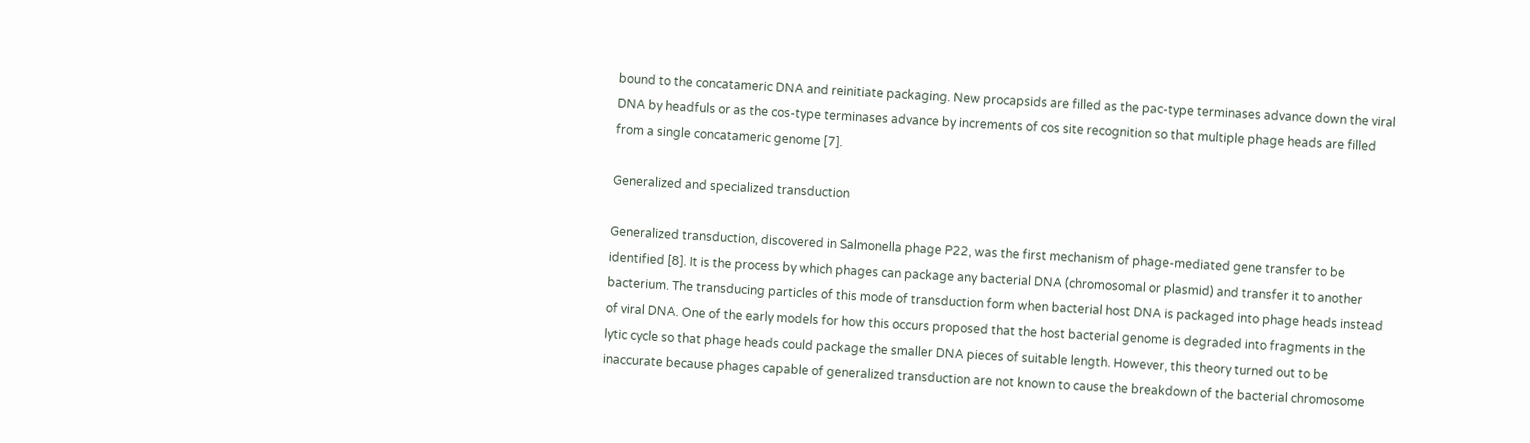bound to the concatameric DNA and reinitiate packaging. New procapsids are filled as the pac-type terminases advance down the viral DNA by headfuls or as the cos-type terminases advance by increments of cos site recognition so that multiple phage heads are filled from a single concatameric genome [7].

Generalized and specialized transduction

Generalized transduction, discovered in Salmonella phage P22, was the first mechanism of phage-mediated gene transfer to be identified [8]. It is the process by which phages can package any bacterial DNA (chromosomal or plasmid) and transfer it to another bacterium. The transducing particles of this mode of transduction form when bacterial host DNA is packaged into phage heads instead of viral DNA. One of the early models for how this occurs proposed that the host bacterial genome is degraded into fragments in the lytic cycle so that phage heads could package the smaller DNA pieces of suitable length. However, this theory turned out to be inaccurate because phages capable of generalized transduction are not known to cause the breakdown of the bacterial chromosome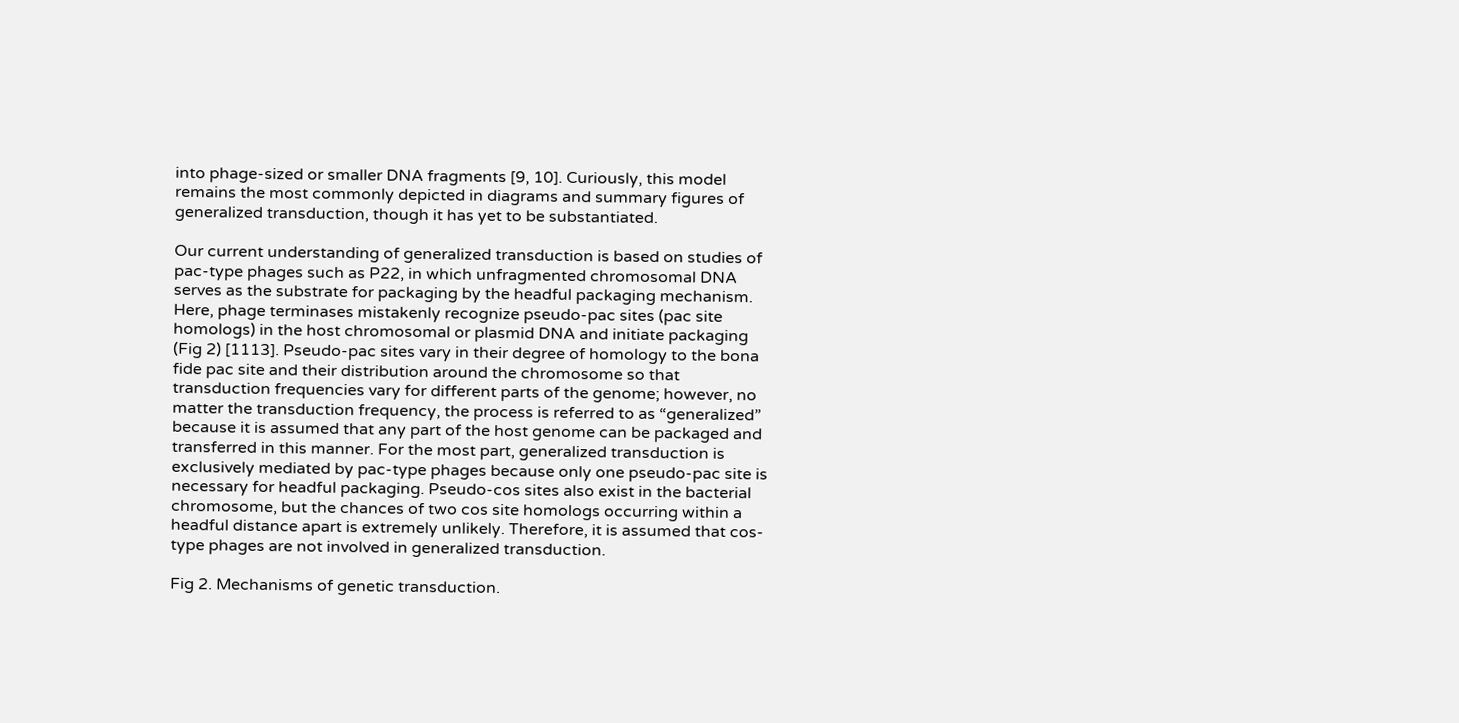into phage-sized or smaller DNA fragments [9, 10]. Curiously, this model remains the most commonly depicted in diagrams and summary figures of generalized transduction, though it has yet to be substantiated.

Our current understanding of generalized transduction is based on studies of pac-type phages such as P22, in which unfragmented chromosomal DNA serves as the substrate for packaging by the headful packaging mechanism. Here, phage terminases mistakenly recognize pseudo-pac sites (pac site homologs) in the host chromosomal or plasmid DNA and initiate packaging (Fig 2) [1113]. Pseudo-pac sites vary in their degree of homology to the bona fide pac site and their distribution around the chromosome so that transduction frequencies vary for different parts of the genome; however, no matter the transduction frequency, the process is referred to as “generalized” because it is assumed that any part of the host genome can be packaged and transferred in this manner. For the most part, generalized transduction is exclusively mediated by pac-type phages because only one pseudo-pac site is necessary for headful packaging. Pseudo-cos sites also exist in the bacterial chromosome, but the chances of two cos site homologs occurring within a headful distance apart is extremely unlikely. Therefore, it is assumed that cos-type phages are not involved in generalized transduction.

Fig 2. Mechanisms of genetic transduction.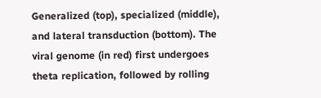Generalized (top), specialized (middle), and lateral transduction (bottom). The viral genome (in red) first undergoes theta replication, followed by rolling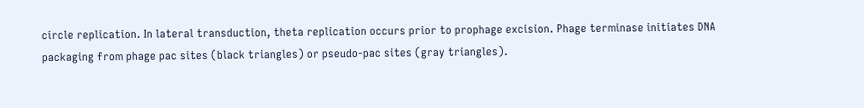circle replication. In lateral transduction, theta replication occurs prior to prophage excision. Phage terminase initiates DNA packaging from phage pac sites (black triangles) or pseudo-pac sites (gray triangles).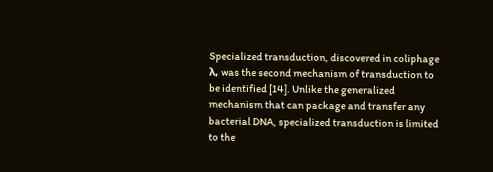Specialized transduction, discovered in coliphage λ, was the second mechanism of transduction to be identified [14]. Unlike the generalized mechanism that can package and transfer any bacterial DNA, specialized transduction is limited to the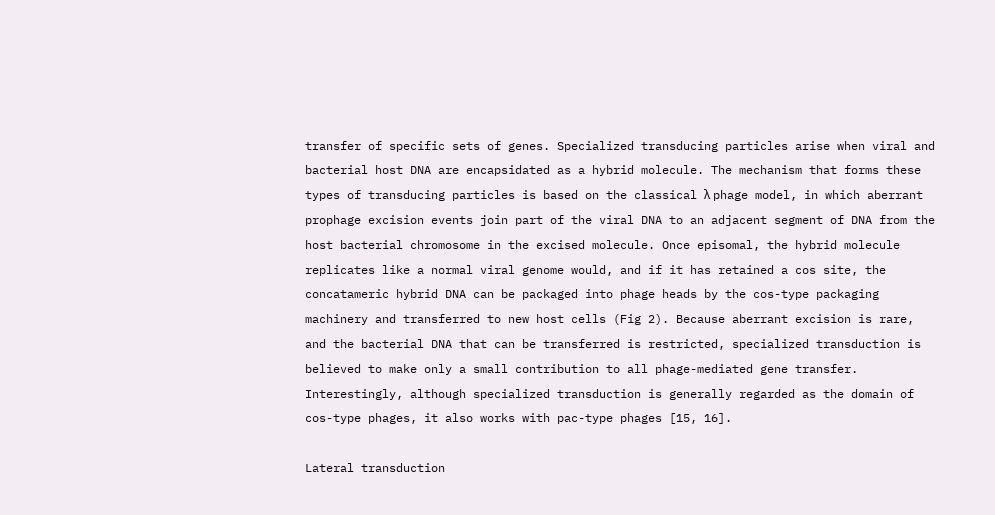transfer of specific sets of genes. Specialized transducing particles arise when viral and bacterial host DNA are encapsidated as a hybrid molecule. The mechanism that forms these types of transducing particles is based on the classical λ phage model, in which aberrant prophage excision events join part of the viral DNA to an adjacent segment of DNA from the host bacterial chromosome in the excised molecule. Once episomal, the hybrid molecule replicates like a normal viral genome would, and if it has retained a cos site, the concatameric hybrid DNA can be packaged into phage heads by the cos-type packaging machinery and transferred to new host cells (Fig 2). Because aberrant excision is rare, and the bacterial DNA that can be transferred is restricted, specialized transduction is believed to make only a small contribution to all phage-mediated gene transfer. Interestingly, although specialized transduction is generally regarded as the domain of cos-type phages, it also works with pac-type phages [15, 16].

Lateral transduction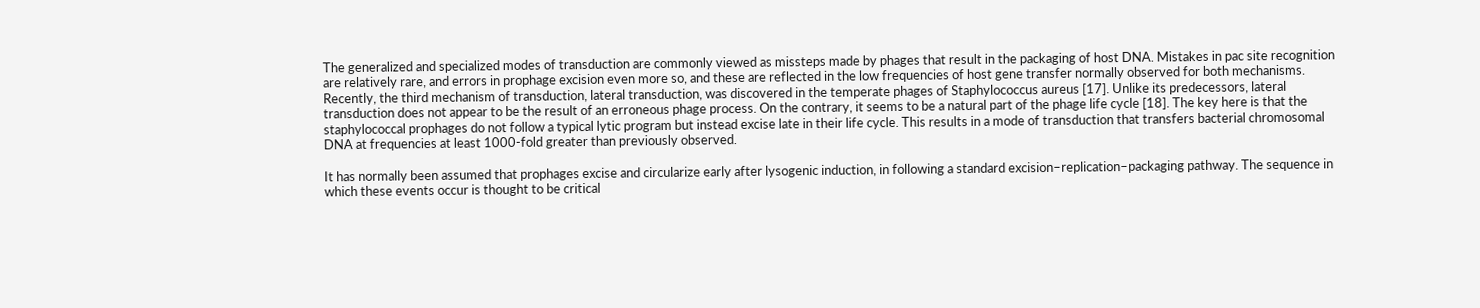The generalized and specialized modes of transduction are commonly viewed as missteps made by phages that result in the packaging of host DNA. Mistakes in pac site recognition are relatively rare, and errors in prophage excision even more so, and these are reflected in the low frequencies of host gene transfer normally observed for both mechanisms. Recently, the third mechanism of transduction, lateral transduction, was discovered in the temperate phages of Staphylococcus aureus [17]. Unlike its predecessors, lateral transduction does not appear to be the result of an erroneous phage process. On the contrary, it seems to be a natural part of the phage life cycle [18]. The key here is that the staphylococcal prophages do not follow a typical lytic program but instead excise late in their life cycle. This results in a mode of transduction that transfers bacterial chromosomal DNA at frequencies at least 1000-fold greater than previously observed.

It has normally been assumed that prophages excise and circularize early after lysogenic induction, in following a standard excision–replication–packaging pathway. The sequence in which these events occur is thought to be critical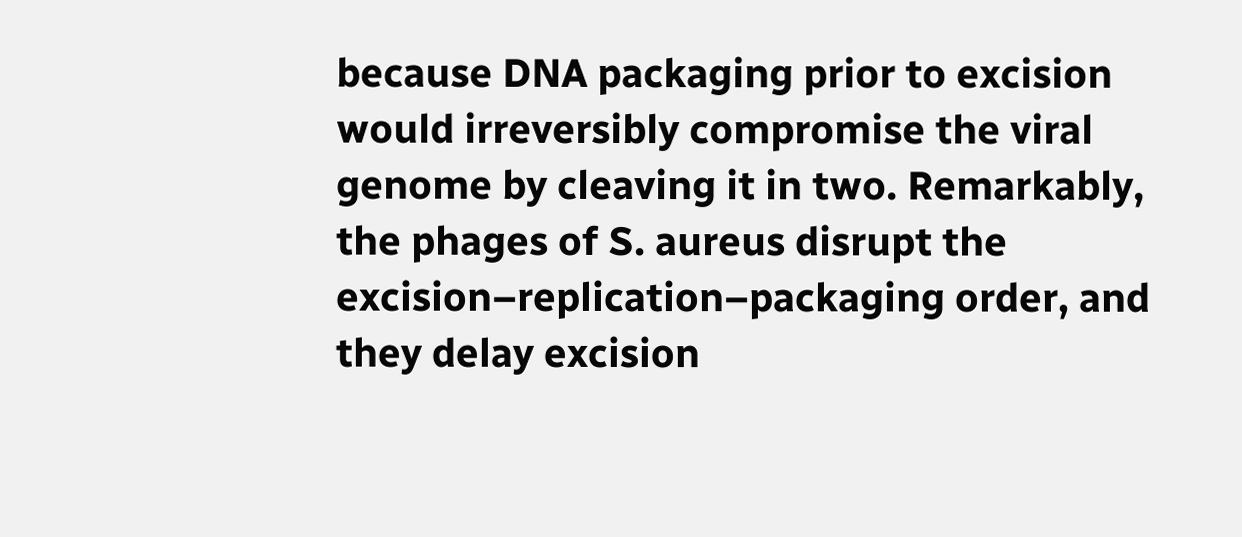because DNA packaging prior to excision would irreversibly compromise the viral genome by cleaving it in two. Remarkably, the phages of S. aureus disrupt the excision–replication–packaging order, and they delay excision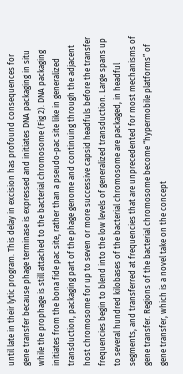until late in their lytic program. This delay in excision has profound consequences for gene transfer because phage terminase is expressed and initiates DNA packaging in situ while the prophage is still attached to the bacterial chromosome (Fig 2). DNA packaging initiates from the bona fide pac site, rather than a pseudo-pac site like in generalized transduction, packaging part of the phage genome and continuing through the adjacent host chromosome for up to seven or more successive capsid headfuls before the transfer frequencies begin to blend into the low levels of generalized transduction. Large spans up to several hundred kilobases of the bacterial chromosome are packaged, in headful segments, and transferred at frequencies that are unprecedented for most mechanisms of gene transfer. Regions of the bacterial chromosome become “hypermobile platforms” of gene transfer, which is a novel take on the concept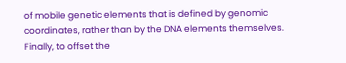of mobile genetic elements that is defined by genomic coordinates, rather than by the DNA elements themselves. Finally, to offset the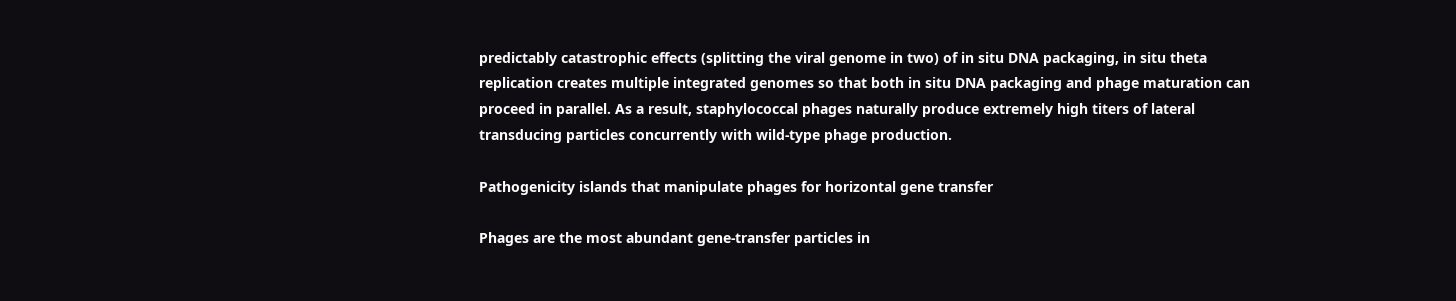predictably catastrophic effects (splitting the viral genome in two) of in situ DNA packaging, in situ theta replication creates multiple integrated genomes so that both in situ DNA packaging and phage maturation can proceed in parallel. As a result, staphylococcal phages naturally produce extremely high titers of lateral transducing particles concurrently with wild-type phage production.

Pathogenicity islands that manipulate phages for horizontal gene transfer

Phages are the most abundant gene-transfer particles in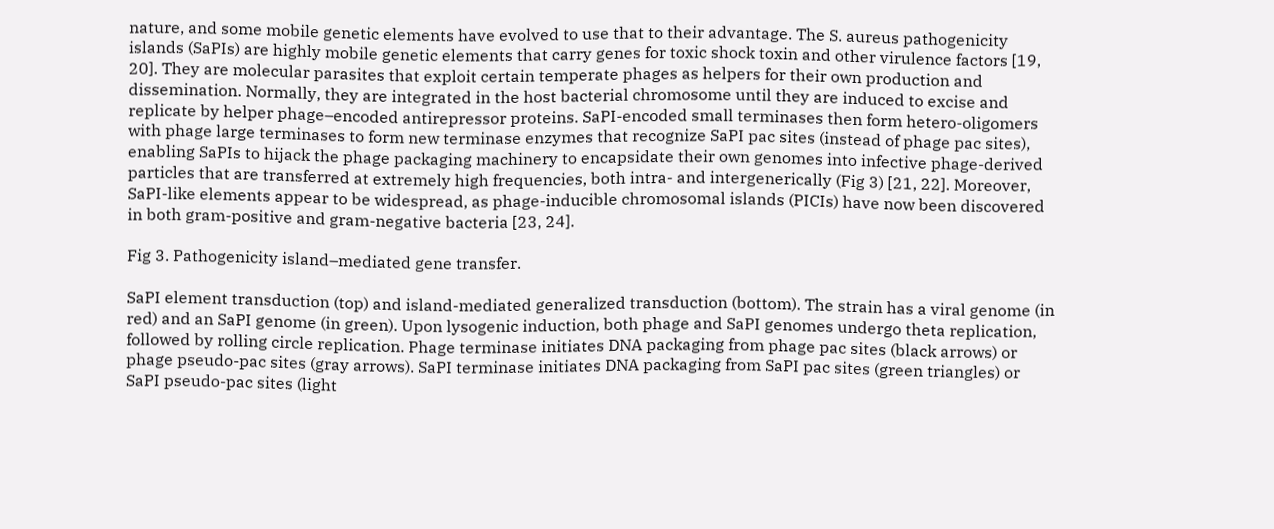nature, and some mobile genetic elements have evolved to use that to their advantage. The S. aureus pathogenicity islands (SaPIs) are highly mobile genetic elements that carry genes for toxic shock toxin and other virulence factors [19, 20]. They are molecular parasites that exploit certain temperate phages as helpers for their own production and dissemination. Normally, they are integrated in the host bacterial chromosome until they are induced to excise and replicate by helper phage–encoded antirepressor proteins. SaPI-encoded small terminases then form hetero-oligomers with phage large terminases to form new terminase enzymes that recognize SaPI pac sites (instead of phage pac sites), enabling SaPIs to hijack the phage packaging machinery to encapsidate their own genomes into infective phage-derived particles that are transferred at extremely high frequencies, both intra- and intergenerically (Fig 3) [21, 22]. Moreover, SaPI-like elements appear to be widespread, as phage-inducible chromosomal islands (PICIs) have now been discovered in both gram-positive and gram-negative bacteria [23, 24].

Fig 3. Pathogenicity island–mediated gene transfer.

SaPI element transduction (top) and island-mediated generalized transduction (bottom). The strain has a viral genome (in red) and an SaPI genome (in green). Upon lysogenic induction, both phage and SaPI genomes undergo theta replication, followed by rolling circle replication. Phage terminase initiates DNA packaging from phage pac sites (black arrows) or phage pseudo-pac sites (gray arrows). SaPI terminase initiates DNA packaging from SaPI pac sites (green triangles) or SaPI pseudo-pac sites (light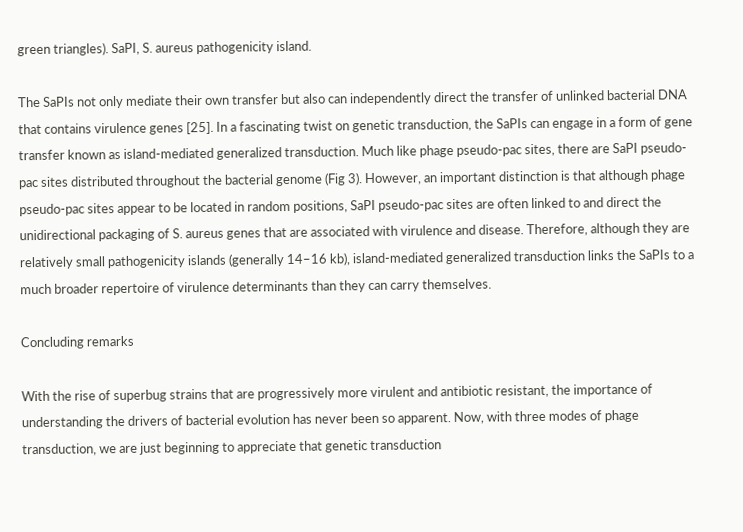green triangles). SaPI, S. aureus pathogenicity island.

The SaPIs not only mediate their own transfer but also can independently direct the transfer of unlinked bacterial DNA that contains virulence genes [25]. In a fascinating twist on genetic transduction, the SaPIs can engage in a form of gene transfer known as island-mediated generalized transduction. Much like phage pseudo-pac sites, there are SaPI pseudo-pac sites distributed throughout the bacterial genome (Fig 3). However, an important distinction is that although phage pseudo-pac sites appear to be located in random positions, SaPI pseudo-pac sites are often linked to and direct the unidirectional packaging of S. aureus genes that are associated with virulence and disease. Therefore, although they are relatively small pathogenicity islands (generally 14–16 kb), island-mediated generalized transduction links the SaPIs to a much broader repertoire of virulence determinants than they can carry themselves.

Concluding remarks

With the rise of superbug strains that are progressively more virulent and antibiotic resistant, the importance of understanding the drivers of bacterial evolution has never been so apparent. Now, with three modes of phage transduction, we are just beginning to appreciate that genetic transduction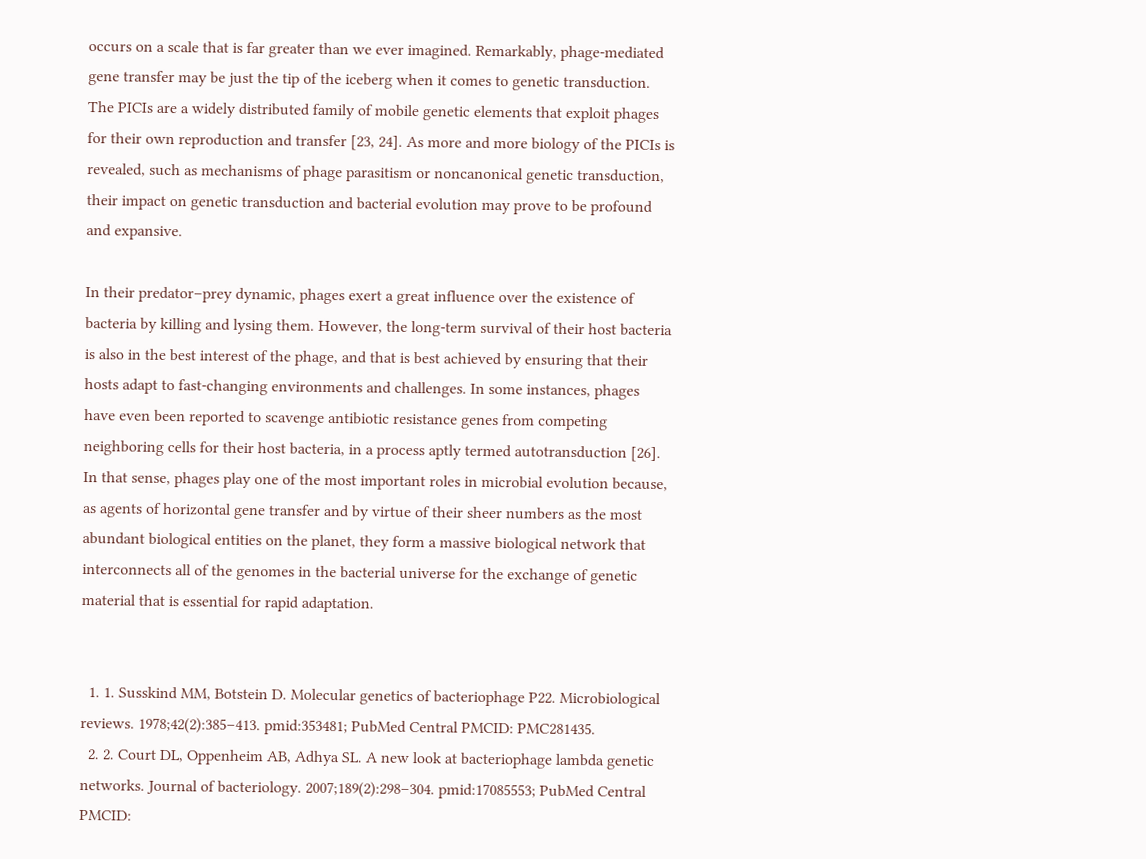occurs on a scale that is far greater than we ever imagined. Remarkably, phage-mediated gene transfer may be just the tip of the iceberg when it comes to genetic transduction. The PICIs are a widely distributed family of mobile genetic elements that exploit phages for their own reproduction and transfer [23, 24]. As more and more biology of the PICIs is revealed, such as mechanisms of phage parasitism or noncanonical genetic transduction, their impact on genetic transduction and bacterial evolution may prove to be profound and expansive.

In their predator–prey dynamic, phages exert a great influence over the existence of bacteria by killing and lysing them. However, the long-term survival of their host bacteria is also in the best interest of the phage, and that is best achieved by ensuring that their hosts adapt to fast-changing environments and challenges. In some instances, phages have even been reported to scavenge antibiotic resistance genes from competing neighboring cells for their host bacteria, in a process aptly termed autotransduction [26]. In that sense, phages play one of the most important roles in microbial evolution because, as agents of horizontal gene transfer and by virtue of their sheer numbers as the most abundant biological entities on the planet, they form a massive biological network that interconnects all of the genomes in the bacterial universe for the exchange of genetic material that is essential for rapid adaptation.


  1. 1. Susskind MM, Botstein D. Molecular genetics of bacteriophage P22. Microbiological reviews. 1978;42(2):385–413. pmid:353481; PubMed Central PMCID: PMC281435.
  2. 2. Court DL, Oppenheim AB, Adhya SL. A new look at bacteriophage lambda genetic networks. Journal of bacteriology. 2007;189(2):298–304. pmid:17085553; PubMed Central PMCID: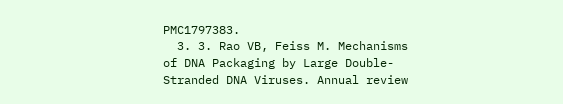PMC1797383.
  3. 3. Rao VB, Feiss M. Mechanisms of DNA Packaging by Large Double-Stranded DNA Viruses. Annual review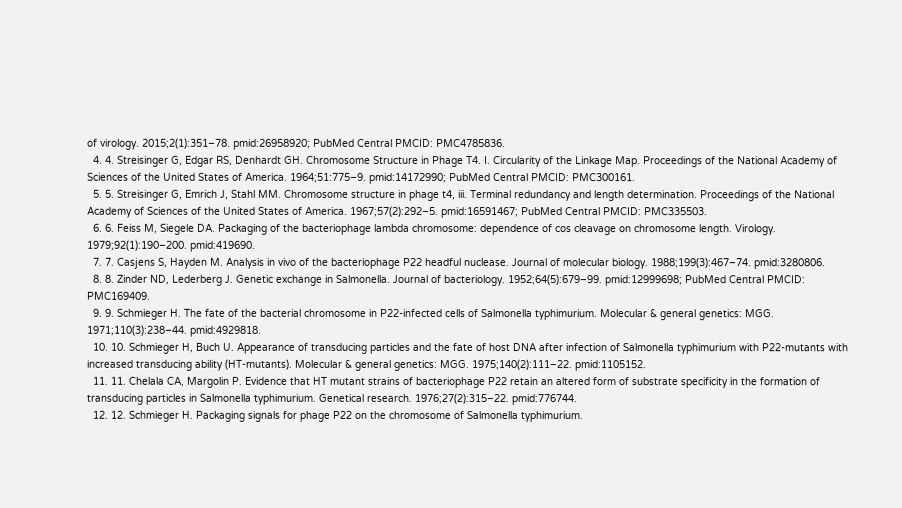of virology. 2015;2(1):351–78. pmid:26958920; PubMed Central PMCID: PMC4785836.
  4. 4. Streisinger G, Edgar RS, Denhardt GH. Chromosome Structure in Phage T4. I. Circularity of the Linkage Map. Proceedings of the National Academy of Sciences of the United States of America. 1964;51:775–9. pmid:14172990; PubMed Central PMCID: PMC300161.
  5. 5. Streisinger G, Emrich J, Stahl MM. Chromosome structure in phage t4, iii. Terminal redundancy and length determination. Proceedings of the National Academy of Sciences of the United States of America. 1967;57(2):292–5. pmid:16591467; PubMed Central PMCID: PMC335503.
  6. 6. Feiss M, Siegele DA. Packaging of the bacteriophage lambda chromosome: dependence of cos cleavage on chromosome length. Virology. 1979;92(1):190–200. pmid:419690.
  7. 7. Casjens S, Hayden M. Analysis in vivo of the bacteriophage P22 headful nuclease. Journal of molecular biology. 1988;199(3):467–74. pmid:3280806.
  8. 8. Zinder ND, Lederberg J. Genetic exchange in Salmonella. Journal of bacteriology. 1952;64(5):679–99. pmid:12999698; PubMed Central PMCID: PMC169409.
  9. 9. Schmieger H. The fate of the bacterial chromosome in P22-infected cells of Salmonella typhimurium. Molecular & general genetics: MGG. 1971;110(3):238–44. pmid:4929818.
  10. 10. Schmieger H, Buch U. Appearance of transducing particles and the fate of host DNA after infection of Salmonella typhimurium with P22-mutants with increased transducing ability (HT-mutants). Molecular & general genetics: MGG. 1975;140(2):111–22. pmid:1105152.
  11. 11. Chelala CA, Margolin P. Evidence that HT mutant strains of bacteriophage P22 retain an altered form of substrate specificity in the formation of transducing particles in Salmonella typhimurium. Genetical research. 1976;27(2):315–22. pmid:776744.
  12. 12. Schmieger H. Packaging signals for phage P22 on the chromosome of Salmonella typhimurium.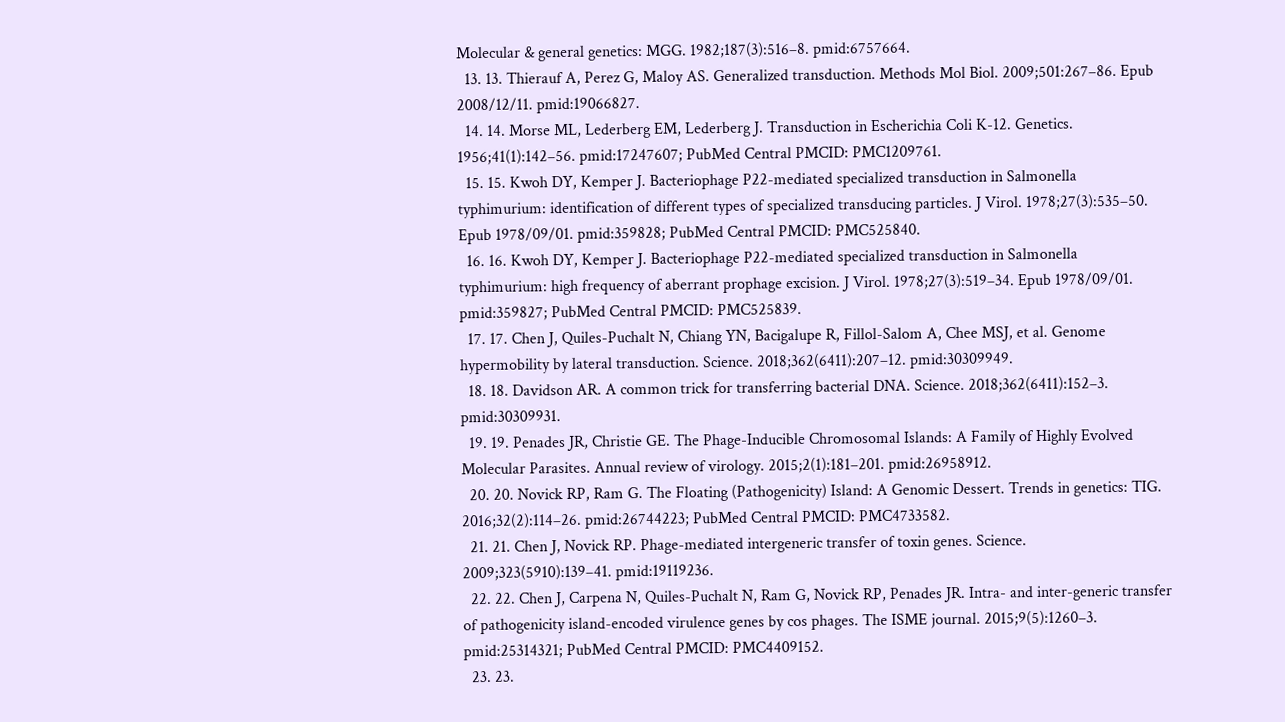Molecular & general genetics: MGG. 1982;187(3):516–8. pmid:6757664.
  13. 13. Thierauf A, Perez G, Maloy AS. Generalized transduction. Methods Mol Biol. 2009;501:267–86. Epub 2008/12/11. pmid:19066827.
  14. 14. Morse ML, Lederberg EM, Lederberg J. Transduction in Escherichia Coli K-12. Genetics. 1956;41(1):142–56. pmid:17247607; PubMed Central PMCID: PMC1209761.
  15. 15. Kwoh DY, Kemper J. Bacteriophage P22-mediated specialized transduction in Salmonella typhimurium: identification of different types of specialized transducing particles. J Virol. 1978;27(3):535–50. Epub 1978/09/01. pmid:359828; PubMed Central PMCID: PMC525840.
  16. 16. Kwoh DY, Kemper J. Bacteriophage P22-mediated specialized transduction in Salmonella typhimurium: high frequency of aberrant prophage excision. J Virol. 1978;27(3):519–34. Epub 1978/09/01. pmid:359827; PubMed Central PMCID: PMC525839.
  17. 17. Chen J, Quiles-Puchalt N, Chiang YN, Bacigalupe R, Fillol-Salom A, Chee MSJ, et al. Genome hypermobility by lateral transduction. Science. 2018;362(6411):207–12. pmid:30309949.
  18. 18. Davidson AR. A common trick for transferring bacterial DNA. Science. 2018;362(6411):152–3. pmid:30309931.
  19. 19. Penades JR, Christie GE. The Phage-Inducible Chromosomal Islands: A Family of Highly Evolved Molecular Parasites. Annual review of virology. 2015;2(1):181–201. pmid:26958912.
  20. 20. Novick RP, Ram G. The Floating (Pathogenicity) Island: A Genomic Dessert. Trends in genetics: TIG. 2016;32(2):114–26. pmid:26744223; PubMed Central PMCID: PMC4733582.
  21. 21. Chen J, Novick RP. Phage-mediated intergeneric transfer of toxin genes. Science. 2009;323(5910):139–41. pmid:19119236.
  22. 22. Chen J, Carpena N, Quiles-Puchalt N, Ram G, Novick RP, Penades JR. Intra- and inter-generic transfer of pathogenicity island-encoded virulence genes by cos phages. The ISME journal. 2015;9(5):1260–3. pmid:25314321; PubMed Central PMCID: PMC4409152.
  23. 23.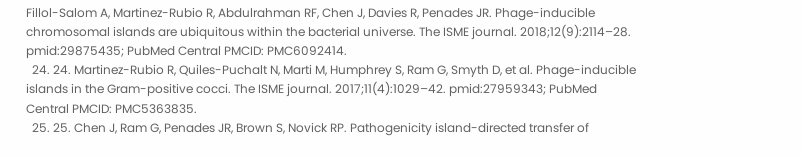Fillol-Salom A, Martinez-Rubio R, Abdulrahman RF, Chen J, Davies R, Penades JR. Phage-inducible chromosomal islands are ubiquitous within the bacterial universe. The ISME journal. 2018;12(9):2114–28. pmid:29875435; PubMed Central PMCID: PMC6092414.
  24. 24. Martinez-Rubio R, Quiles-Puchalt N, Marti M, Humphrey S, Ram G, Smyth D, et al. Phage-inducible islands in the Gram-positive cocci. The ISME journal. 2017;11(4):1029–42. pmid:27959343; PubMed Central PMCID: PMC5363835.
  25. 25. Chen J, Ram G, Penades JR, Brown S, Novick RP. Pathogenicity island-directed transfer of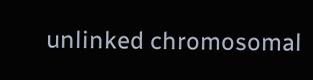unlinked chromosomal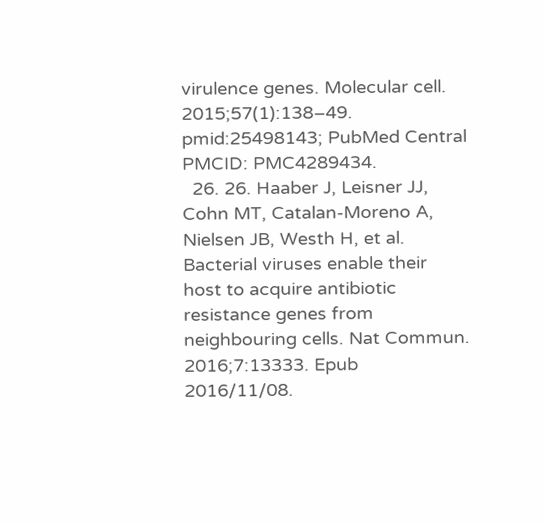virulence genes. Molecular cell. 2015;57(1):138–49. pmid:25498143; PubMed Central PMCID: PMC4289434.
  26. 26. Haaber J, Leisner JJ, Cohn MT, Catalan-Moreno A, Nielsen JB, Westh H, et al. Bacterial viruses enable their host to acquire antibiotic resistance genes from neighbouring cells. Nat Commun. 2016;7:13333. Epub 2016/11/08.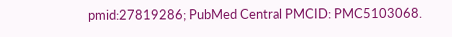pmid:27819286; PubMed Central PMCID: PMC5103068.